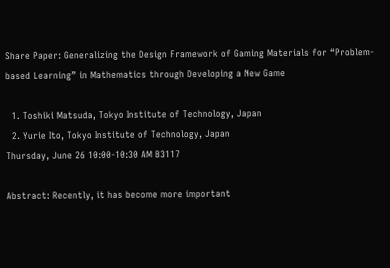Share Paper: Generalizing the Design Framework of Gaming Materials for “Problem-based Learning” in Mathematics through Developing a New Game

  1. Toshiki Matsuda, Tokyo Institute of Technology, Japan
  2. Yurie Ito, Tokyo Institute of Technology, Japan
Thursday, June 26 10:00-10:30 AM B3117

Abstract: Recently, it has become more important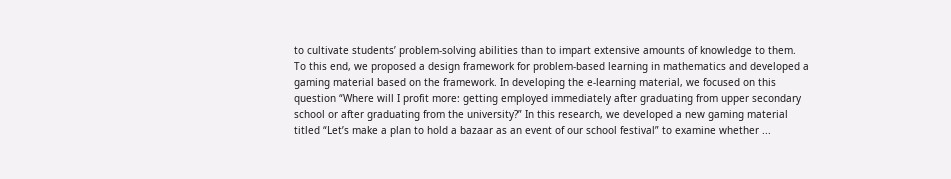to cultivate students’ problem-solving abilities than to impart extensive amounts of knowledge to them. To this end, we proposed a design framework for problem-based learning in mathematics and developed a gaming material based on the framework. In developing the e-learning material, we focused on this question “Where will I profit more: getting employed immediately after graduating from upper secondary school or after graduating from the university?” In this research, we developed a new gaming material titled “Let’s make a plan to hold a bazaar as an event of our school festival” to examine whether ...